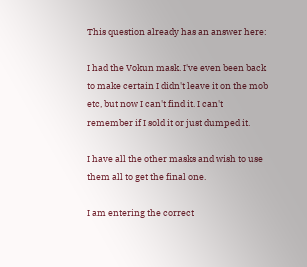This question already has an answer here:

I had the Vokun mask. I've even been back to make certain I didn't leave it on the mob etc, but now I can't find it. I can't remember if I sold it or just dumped it.

I have all the other masks and wish to use them all to get the final one.

I am entering the correct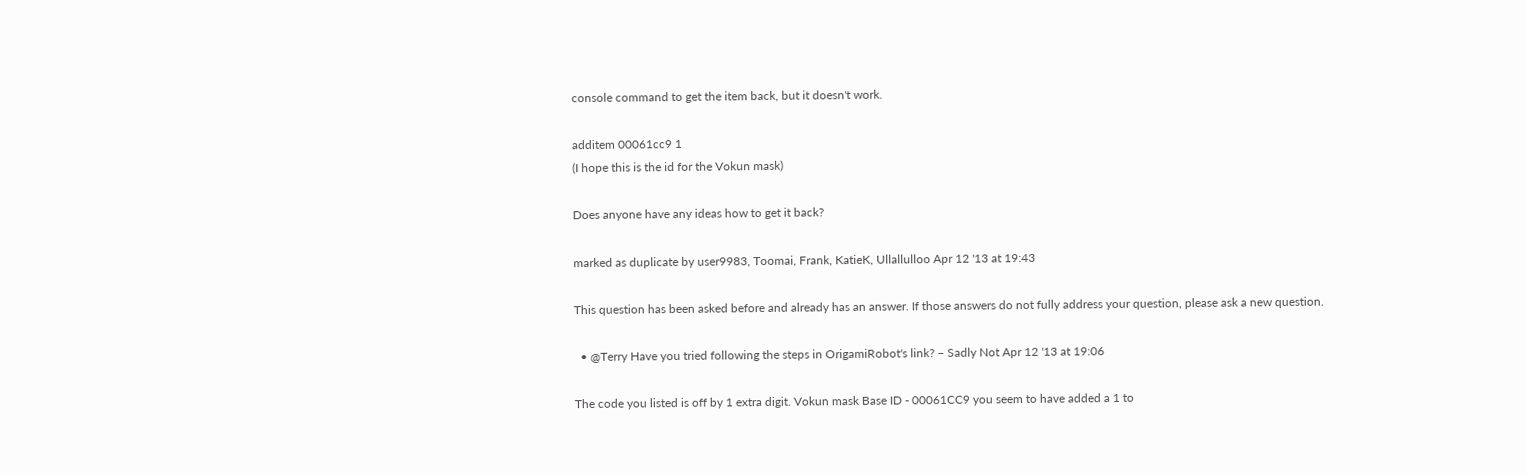console command to get the item back, but it doesn't work.

additem 00061cc9 1
(I hope this is the id for the Vokun mask)

Does anyone have any ideas how to get it back?

marked as duplicate by user9983, Toomai, Frank, KatieK, Ullallulloo Apr 12 '13 at 19:43

This question has been asked before and already has an answer. If those answers do not fully address your question, please ask a new question.

  • @Terry Have you tried following the steps in OrigamiRobot's link? – Sadly Not Apr 12 '13 at 19:06

The code you listed is off by 1 extra digit. Vokun mask Base ID - 00061CC9 you seem to have added a 1 to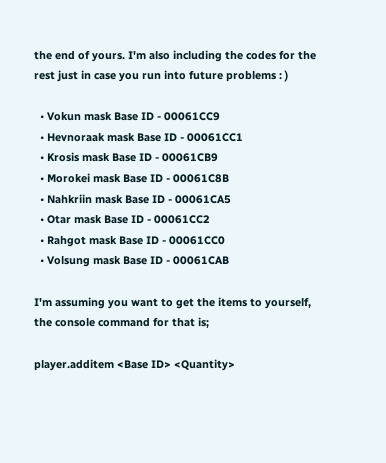the end of yours. I'm also including the codes for the rest just in case you run into future problems : )

  • Vokun mask Base ID - 00061CC9
  • Hevnoraak mask Base ID - 00061CC1
  • Krosis mask Base ID - 00061CB9
  • Morokei mask Base ID - 00061C8B
  • Nahkriin mask Base ID - 00061CA5
  • Otar mask Base ID - 00061CC2
  • Rahgot mask Base ID - 00061CC0
  • Volsung mask Base ID - 00061CAB

I'm assuming you want to get the items to yourself, the console command for that is;

player.additem <Base ID> <Quantity>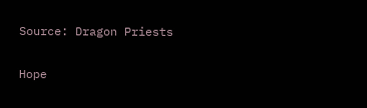Source: Dragon Priests

Hope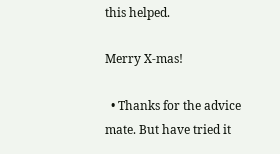this helped.

Merry X-mas!

  • Thanks for the advice mate. But have tried it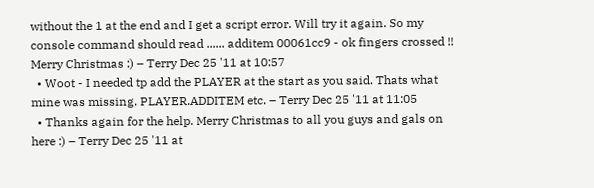without the 1 at the end and I get a script error. Will try it again. So my console command should read ...... additem 00061cc9 - ok fingers crossed !! Merry Christmas :) – Terry Dec 25 '11 at 10:57
  • Woot - I needed tp add the PLAYER at the start as you said. Thats what mine was missing. PLAYER.ADDITEM etc. – Terry Dec 25 '11 at 11:05
  • Thanks again for the help. Merry Christmas to all you guys and gals on here :) – Terry Dec 25 '11 at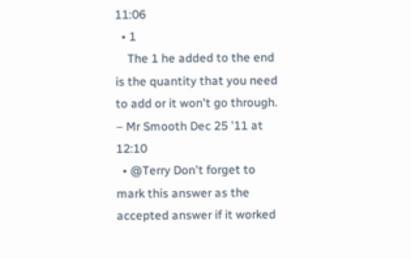11:06
  • 1
    The 1 he added to the end is the quantity that you need to add or it won't go through. – Mr Smooth Dec 25 '11 at 12:10
  • @Terry Don't forget to mark this answer as the accepted answer if it worked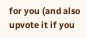for you (and also upvote it if you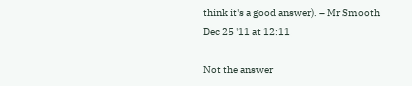think it's a good answer). – Mr Smooth Dec 25 '11 at 12:11

Not the answer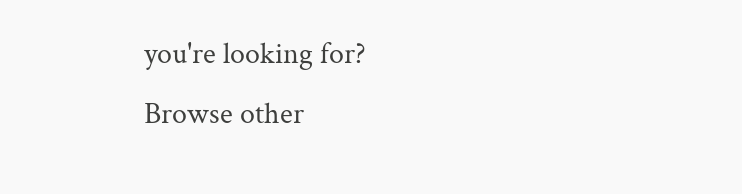you're looking for? Browse other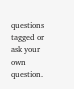questions tagged or ask your own question.